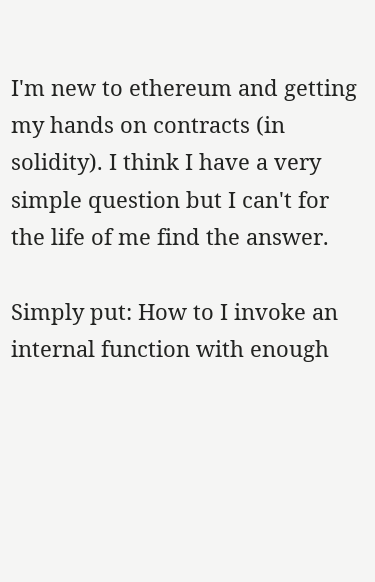I'm new to ethereum and getting my hands on contracts (in solidity). I think I have a very simple question but I can't for the life of me find the answer.

Simply put: How to I invoke an internal function with enough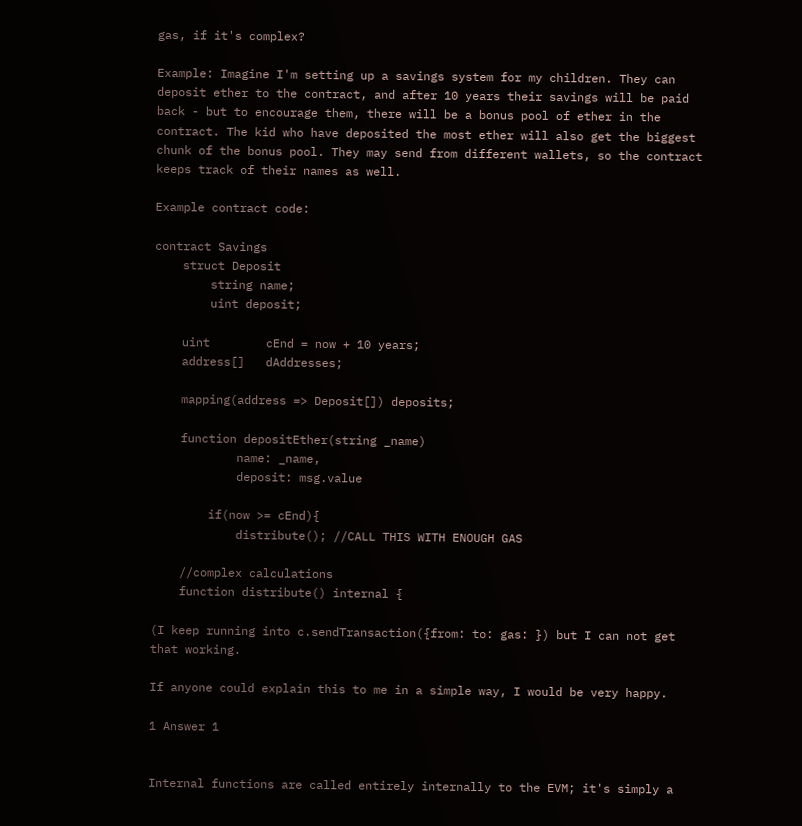gas, if it's complex?

Example: Imagine I'm setting up a savings system for my children. They can deposit ether to the contract, and after 10 years their savings will be paid back - but to encourage them, there will be a bonus pool of ether in the contract. The kid who have deposited the most ether will also get the biggest chunk of the bonus pool. They may send from different wallets, so the contract keeps track of their names as well.

Example contract code:

contract Savings
    struct Deposit
        string name;
        uint deposit;

    uint        cEnd = now + 10 years;
    address[]   dAddresses;

    mapping(address => Deposit[]) deposits;

    function depositEther(string _name)
            name: _name,
            deposit: msg.value

        if(now >= cEnd){
            distribute(); //CALL THIS WITH ENOUGH GAS

    //complex calculations
    function distribute() internal {

(I keep running into c.sendTransaction({from: to: gas: }) but I can not get that working.

If anyone could explain this to me in a simple way, I would be very happy.

1 Answer 1


Internal functions are called entirely internally to the EVM; it's simply a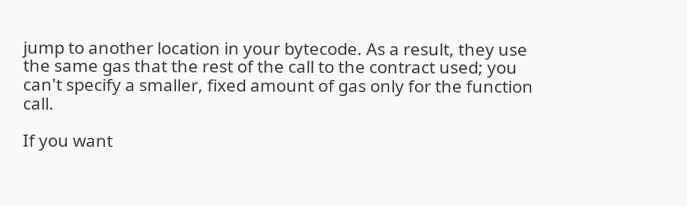jump to another location in your bytecode. As a result, they use the same gas that the rest of the call to the contract used; you can't specify a smaller, fixed amount of gas only for the function call.

If you want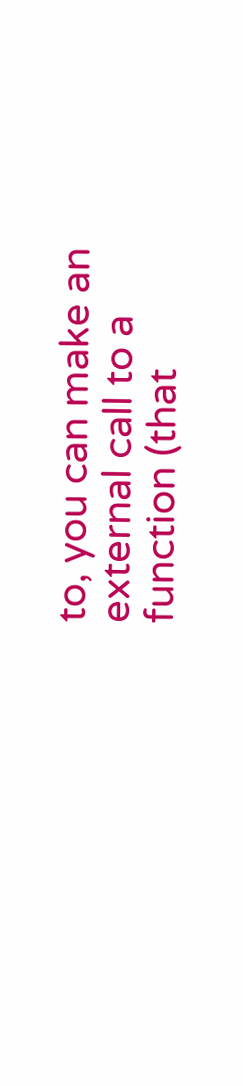to, you can make an external call to a function (that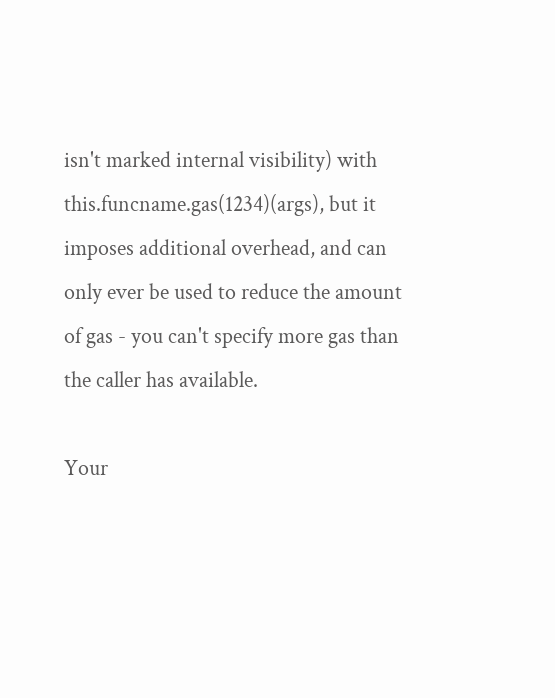isn't marked internal visibility) with this.funcname.gas(1234)(args), but it imposes additional overhead, and can only ever be used to reduce the amount of gas - you can't specify more gas than the caller has available.

Your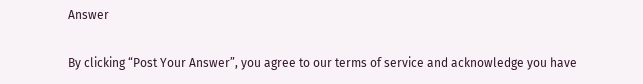Answer

By clicking “Post Your Answer”, you agree to our terms of service and acknowledge you have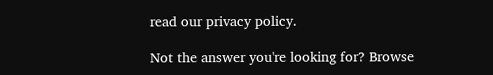read our privacy policy.

Not the answer you're looking for? Browse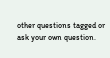other questions tagged or ask your own question.